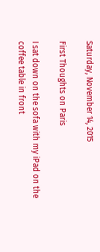Saturday, November 14, 2015

First Thoughts on Paris

I sat down on the sofa with my iPad on the coffee table in front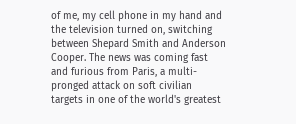of me, my cell phone in my hand and the television turned on, switching between Shepard Smith and Anderson Cooper. The news was coming fast and furious from Paris, a multi-pronged attack on soft civilian targets in one of the world's greatest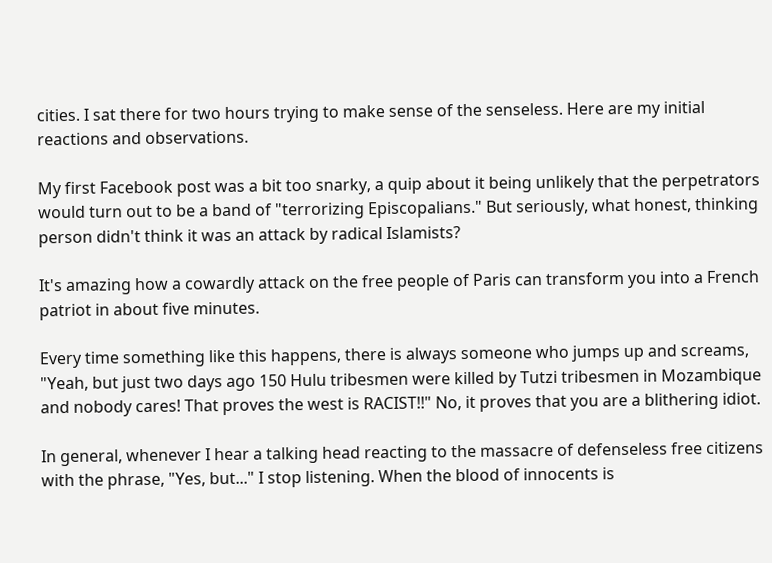cities. I sat there for two hours trying to make sense of the senseless. Here are my initial reactions and observations.

My first Facebook post was a bit too snarky, a quip about it being unlikely that the perpetrators would turn out to be a band of "terrorizing Episcopalians." But seriously, what honest, thinking person didn't think it was an attack by radical Islamists?

It's amazing how a cowardly attack on the free people of Paris can transform you into a French patriot in about five minutes.

Every time something like this happens, there is always someone who jumps up and screams, "Yeah, but just two days ago 150 Hulu tribesmen were killed by Tutzi tribesmen in Mozambique and nobody cares! That proves the west is RACIST!!" No, it proves that you are a blithering idiot.

In general, whenever I hear a talking head reacting to the massacre of defenseless free citizens with the phrase, "Yes, but..." I stop listening. When the blood of innocents is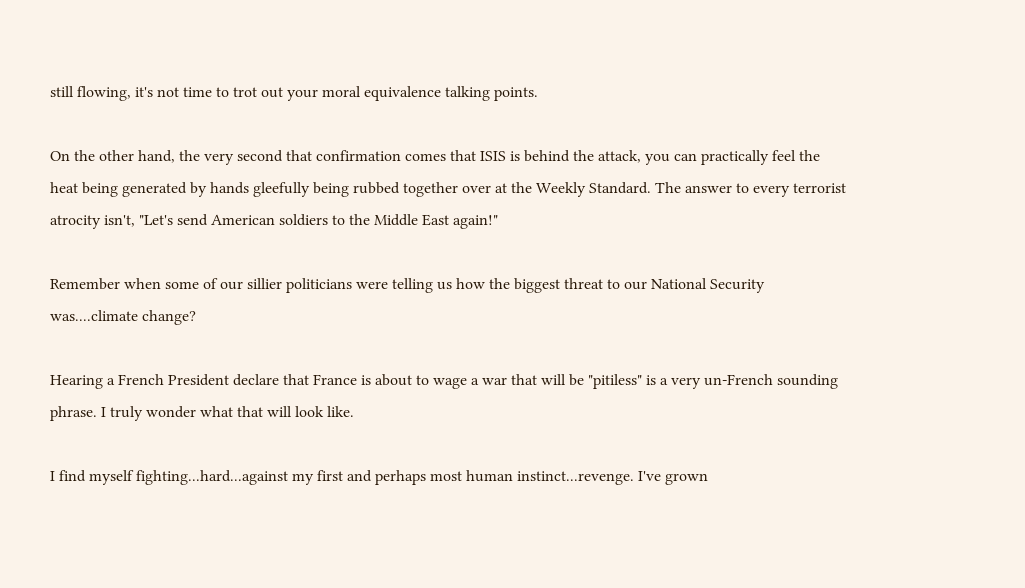still flowing, it's not time to trot out your moral equivalence talking points.

On the other hand, the very second that confirmation comes that ISIS is behind the attack, you can practically feel the heat being generated by hands gleefully being rubbed together over at the Weekly Standard. The answer to every terrorist atrocity isn't, "Let's send American soldiers to the Middle East again!"

Remember when some of our sillier politicians were telling us how the biggest threat to our National Security was....climate change?

Hearing a French President declare that France is about to wage a war that will be "pitiless" is a very un-French sounding phrase. I truly wonder what that will look like.

I find myself fighting...hard...against my first and perhaps most human instinct...revenge. I've grown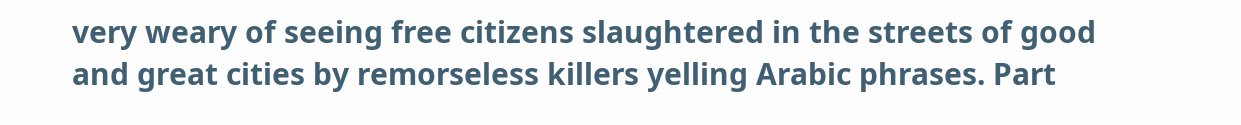very weary of seeing free citizens slaughtered in the streets of good and great cities by remorseless killers yelling Arabic phrases. Part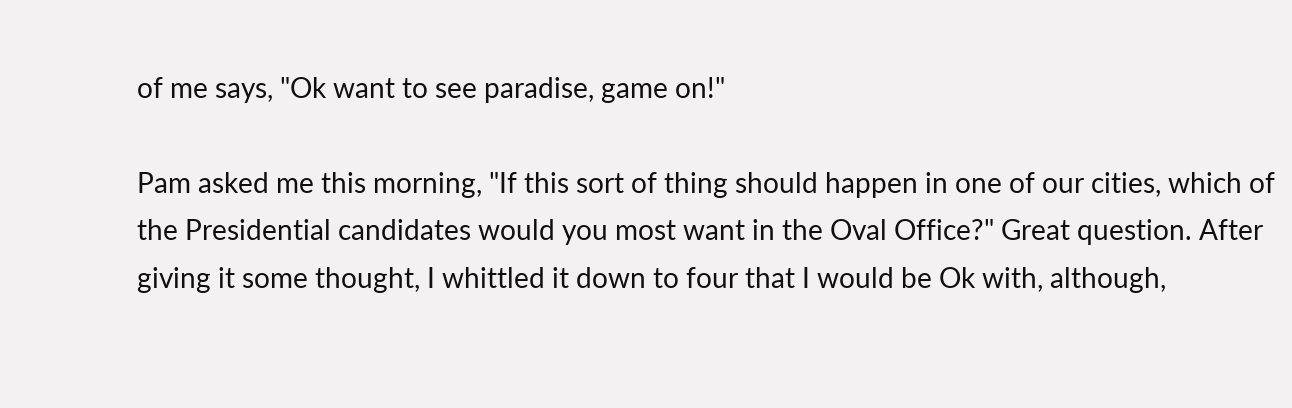of me says, "Ok want to see paradise, game on!"

Pam asked me this morning, "If this sort of thing should happen in one of our cities, which of the Presidential candidates would you most want in the Oval Office?" Great question. After giving it some thought, I whittled it down to four that I would be Ok with, although,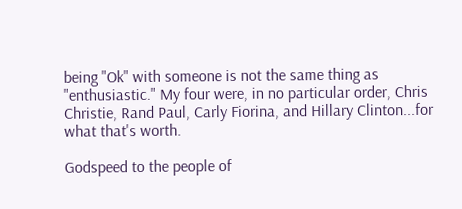being "Ok" with someone is not the same thing as "enthusiastic." My four were, in no particular order, Chris Christie, Rand Paul, Carly Fiorina, and Hillary Clinton...for what that's worth.

Godspeed to the people of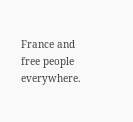France and free people everywhere.